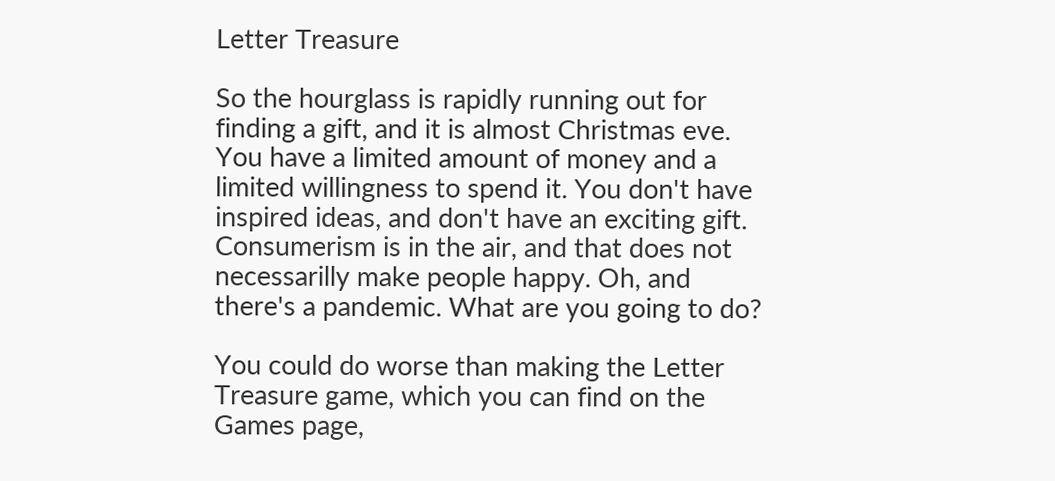Letter Treasure

So the hourglass is rapidly running out for finding a gift, and it is almost Christmas eve. You have a limited amount of money and a limited willingness to spend it. You don't have inspired ideas, and don't have an exciting gift. Consumerism is in the air, and that does not necessarilly make people happy. Oh, and there's a pandemic. What are you going to do?

You could do worse than making the Letter Treasure game, which you can find on the Games page,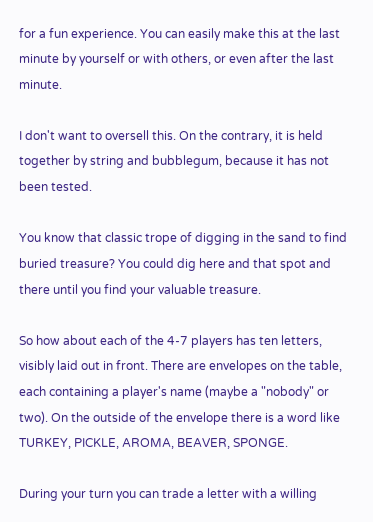for a fun experience. You can easily make this at the last minute by yourself or with others, or even after the last minute.

I don't want to oversell this. On the contrary, it is held together by string and bubblegum, because it has not been tested.

You know that classic trope of digging in the sand to find buried treasure? You could dig here and that spot and there until you find your valuable treasure.

So how about each of the 4-7 players has ten letters, visibly laid out in front. There are envelopes on the table, each containing a player's name (maybe a "nobody" or two). On the outside of the envelope there is a word like TURKEY, PICKLE, AROMA, BEAVER, SPONGE.

During your turn you can trade a letter with a willing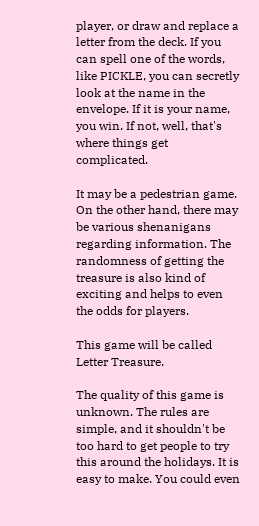player, or draw and replace a letter from the deck. If you can spell one of the words, like PICKLE, you can secretly look at the name in the envelope. If it is your name, you win. If not, well, that's where things get complicated.

It may be a pedestrian game. On the other hand, there may be various shenanigans regarding information. The randomness of getting the treasure is also kind of exciting and helps to even the odds for players.

This game will be called Letter Treasure.

The quality of this game is unknown. The rules are simple, and it shouldn't be too hard to get people to try this around the holidays. It is easy to make. You could even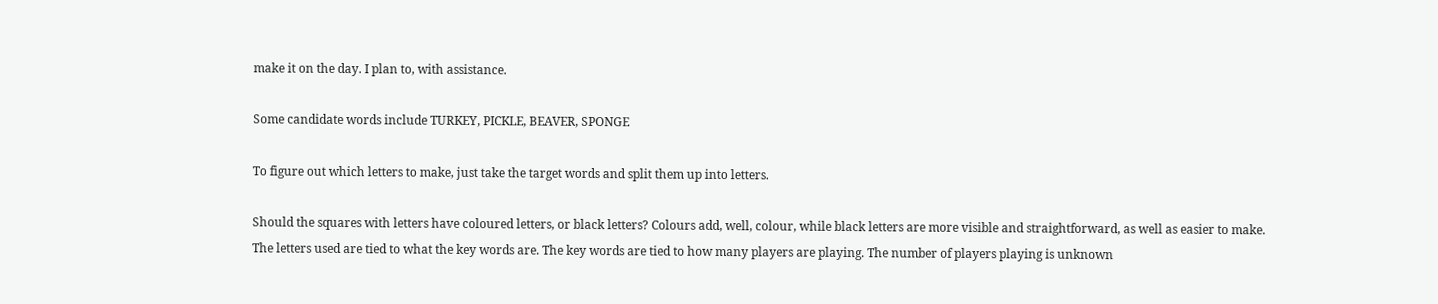make it on the day. I plan to, with assistance.

Some candidate words include TURKEY, PICKLE, BEAVER, SPONGE

To figure out which letters to make, just take the target words and split them up into letters.

Should the squares with letters have coloured letters, or black letters? Colours add, well, colour, while black letters are more visible and straightforward, as well as easier to make.
The letters used are tied to what the key words are. The key words are tied to how many players are playing. The number of players playing is unknown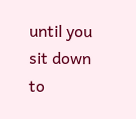until you sit down to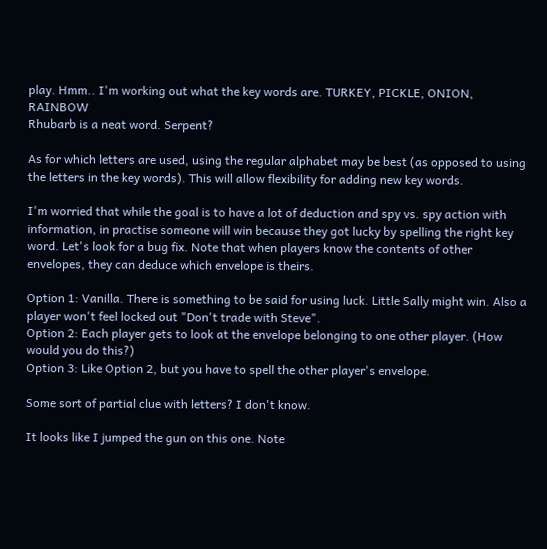play. Hmm.. I'm working out what the key words are. TURKEY, PICKLE, ONION, RAINBOW
Rhubarb is a neat word. Serpent?

As for which letters are used, using the regular alphabet may be best (as opposed to using the letters in the key words). This will allow flexibility for adding new key words.

I'm worried that while the goal is to have a lot of deduction and spy vs. spy action with information, in practise someone will win because they got lucky by spelling the right key word. Let's look for a bug fix. Note that when players know the contents of other envelopes, they can deduce which envelope is theirs.

Option 1: Vanilla. There is something to be said for using luck. Little Sally might win. Also a player won't feel locked out "Don't trade with Steve".
Option 2: Each player gets to look at the envelope belonging to one other player. (How would you do this?)
Option 3: Like Option 2, but you have to spell the other player's envelope.

Some sort of partial clue with letters? I don't know.

It looks like I jumped the gun on this one. Note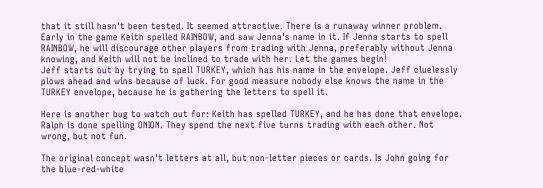that it still hasn't been tested. It seemed attractive. There is a runaway winner problem.
Early in the game Keith spelled RAINBOW, and saw Jenna's name in it. If Jenna starts to spell RAINBOW, he will discourage other players from trading with Jenna, preferably without Jenna knowing, and Keith will not be inclined to trade with her. Let the games begin!
Jeff starts out by trying to spell TURKEY, which has his name in the envelope. Jeff cluelessly plows ahead and wins because of luck. For good measure nobody else knows the name in the TURKEY envelope, because he is gathering the letters to spell it.

Here is another bug to watch out for: Keith has spelled TURKEY, and he has done that envelope. Ralph is done spelling ONION. They spend the next five turns trading with each other. Not wrong, but not fun.

The original concept wasn't letters at all, but non-letter pieces or cards. Is John going for the blue-red-white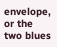envelope, or the two blues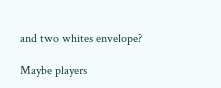and two whites envelope?

Maybe players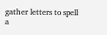gather letters to spell a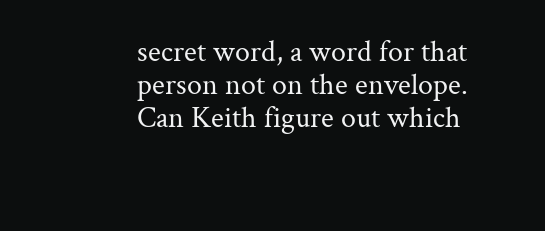secret word, a word for that person not on the envelope. Can Keith figure out which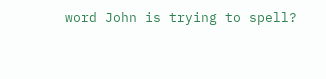word John is trying to spell?